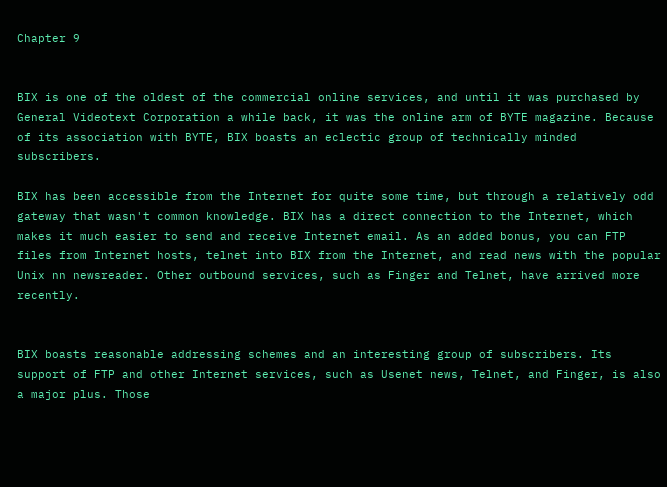Chapter 9


BIX is one of the oldest of the commercial online services, and until it was purchased by General Videotext Corporation a while back, it was the online arm of BYTE magazine. Because of its association with BYTE, BIX boasts an eclectic group of technically minded subscribers.

BIX has been accessible from the Internet for quite some time, but through a relatively odd gateway that wasn't common knowledge. BIX has a direct connection to the Internet, which makes it much easier to send and receive Internet email. As an added bonus, you can FTP files from Internet hosts, telnet into BIX from the Internet, and read news with the popular Unix nn newsreader. Other outbound services, such as Finger and Telnet, have arrived more recently.


BIX boasts reasonable addressing schemes and an interesting group of subscribers. Its support of FTP and other Internet services, such as Usenet news, Telnet, and Finger, is also a major plus. Those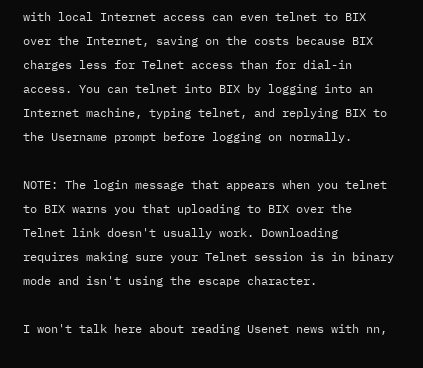with local Internet access can even telnet to BIX over the Internet, saving on the costs because BIX charges less for Telnet access than for dial-in access. You can telnet into BIX by logging into an Internet machine, typing telnet, and replying BIX to the Username prompt before logging on normally.

NOTE: The login message that appears when you telnet to BIX warns you that uploading to BIX over the Telnet link doesn't usually work. Downloading requires making sure your Telnet session is in binary mode and isn't using the escape character.

I won't talk here about reading Usenet news with nn,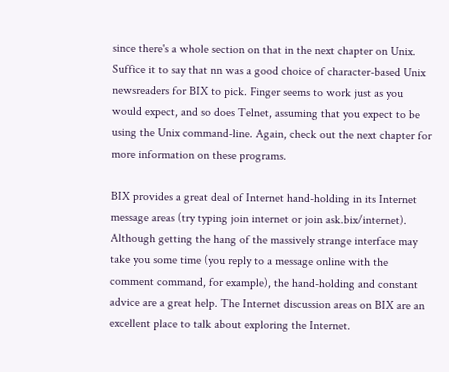since there's a whole section on that in the next chapter on Unix. Suffice it to say that nn was a good choice of character-based Unix newsreaders for BIX to pick. Finger seems to work just as you would expect, and so does Telnet, assuming that you expect to be using the Unix command-line. Again, check out the next chapter for more information on these programs.

BIX provides a great deal of Internet hand-holding in its Internet message areas (try typing join internet or join ask.bix/internet). Although getting the hang of the massively strange interface may take you some time (you reply to a message online with the comment command, for example), the hand-holding and constant advice are a great help. The Internet discussion areas on BIX are an excellent place to talk about exploring the Internet.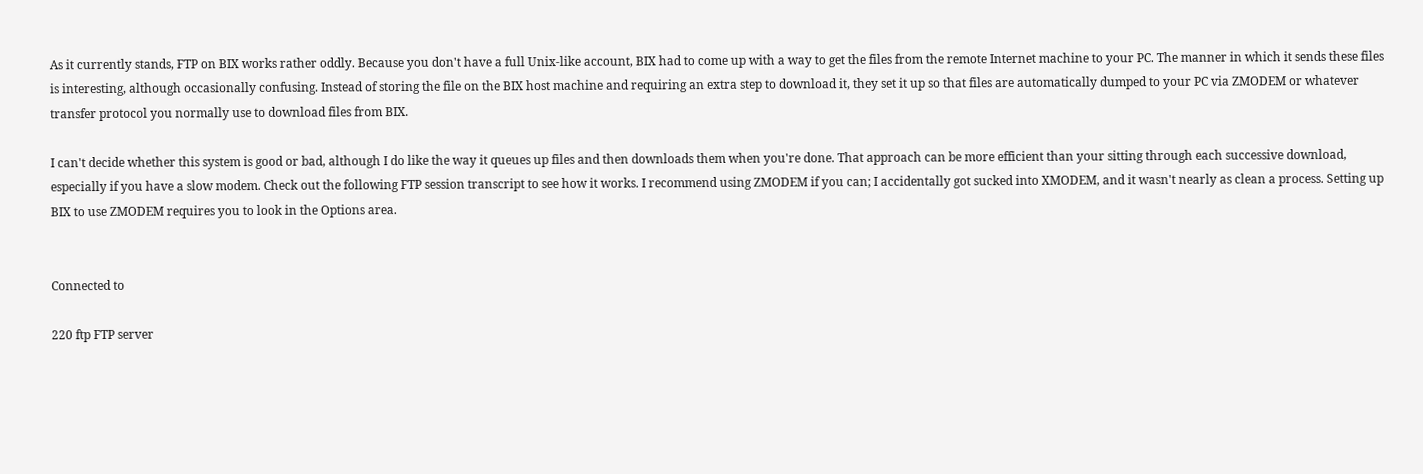As it currently stands, FTP on BIX works rather oddly. Because you don't have a full Unix-like account, BIX had to come up with a way to get the files from the remote Internet machine to your PC. The manner in which it sends these files is interesting, although occasionally confusing. Instead of storing the file on the BIX host machine and requiring an extra step to download it, they set it up so that files are automatically dumped to your PC via ZMODEM or whatever transfer protocol you normally use to download files from BIX.

I can't decide whether this system is good or bad, although I do like the way it queues up files and then downloads them when you're done. That approach can be more efficient than your sitting through each successive download, especially if you have a slow modem. Check out the following FTP session transcript to see how it works. I recommend using ZMODEM if you can; I accidentally got sucked into XMODEM, and it wasn't nearly as clean a process. Setting up BIX to use ZMODEM requires you to look in the Options area.


Connected to

220 ftp FTP server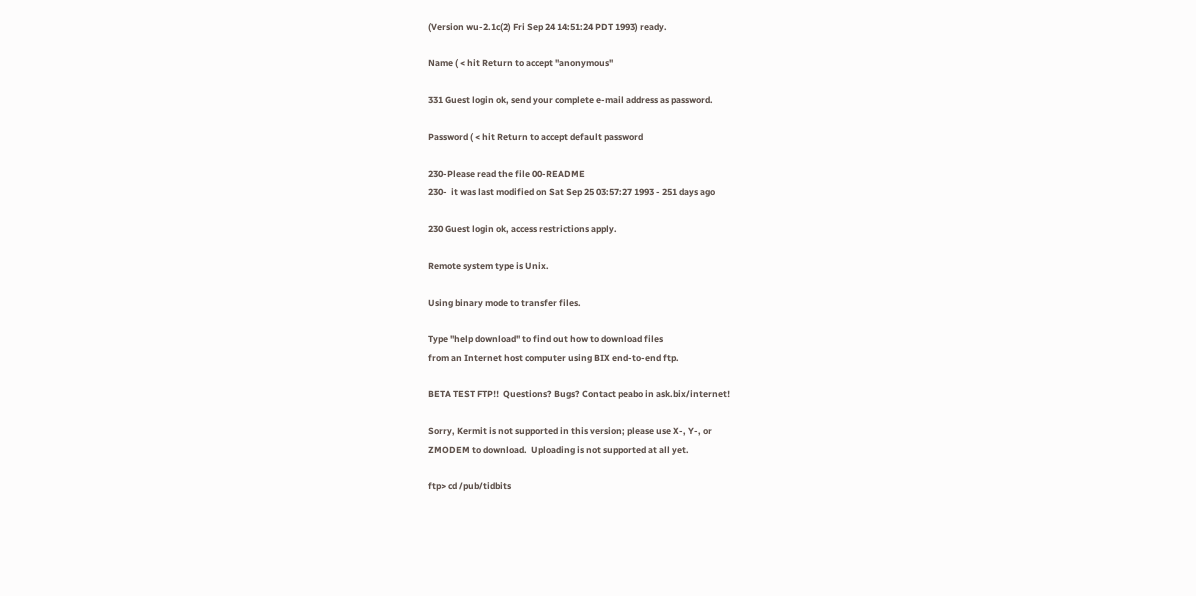(Version wu-2.1c(2) Fri Sep 24 14:51:24 PDT 1993) ready.

Name ( < hit Return to accept "anonymous"

331 Guest login ok, send your complete e-mail address as password.

Password ( < hit Return to accept default password

230-Please read the file 00-README
230-  it was last modified on Sat Sep 25 03:57:27 1993 - 251 days ago

230 Guest login ok, access restrictions apply.

Remote system type is Unix.

Using binary mode to transfer files.

Type "help download" to find out how to download files
from an Internet host computer using BIX end-to-end ftp.

BETA TEST FTP!!  Questions? Bugs? Contact peabo in ask.bix/internet!

Sorry, Kermit is not supported in this version; please use X-, Y-, or
ZMODEM to download.  Uploading is not supported at all yet.

ftp> cd /pub/tidbits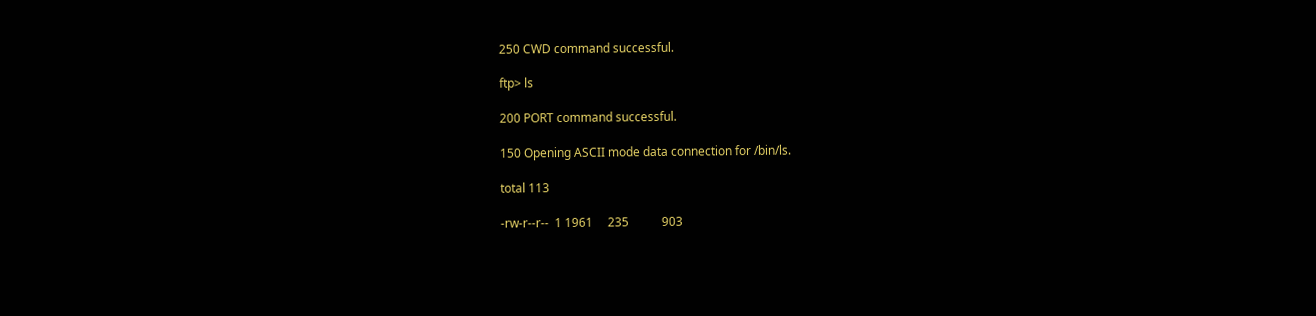250 CWD command successful.

ftp> ls

200 PORT command successful.

150 Opening ASCII mode data connection for /bin/ls.

total 113

-rw-r--r--  1 1961     235           903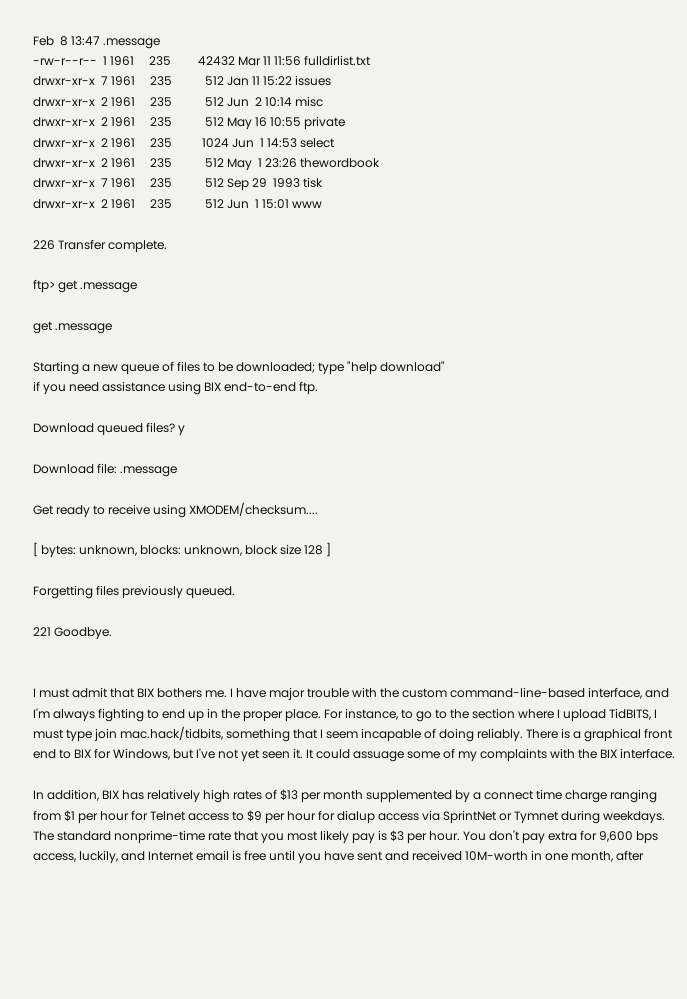Feb  8 13:47 .message
-rw-r--r--  1 1961     235         42432 Mar 11 11:56 fulldirlist.txt
drwxr-xr-x  7 1961     235           512 Jan 11 15:22 issues
drwxr-xr-x  2 1961     235           512 Jun  2 10:14 misc
drwxr-xr-x  2 1961     235           512 May 16 10:55 private
drwxr-xr-x  2 1961     235          1024 Jun  1 14:53 select
drwxr-xr-x  2 1961     235           512 May  1 23:26 thewordbook
drwxr-xr-x  7 1961     235           512 Sep 29  1993 tisk
drwxr-xr-x  2 1961     235           512 Jun  1 15:01 www

226 Transfer complete.

ftp> get .message

get .message

Starting a new queue of files to be downloaded; type "help download"
if you need assistance using BIX end-to-end ftp.

Download queued files? y

Download file: .message

Get ready to receive using XMODEM/checksum....

[ bytes: unknown, blocks: unknown, block size 128 ]

Forgetting files previously queued.

221 Goodbye.


I must admit that BIX bothers me. I have major trouble with the custom command-line-based interface, and I'm always fighting to end up in the proper place. For instance, to go to the section where I upload TidBITS, I must type join mac.hack/tidbits, something that I seem incapable of doing reliably. There is a graphical front end to BIX for Windows, but I've not yet seen it. It could assuage some of my complaints with the BIX interface.

In addition, BIX has relatively high rates of $13 per month supplemented by a connect time charge ranging from $1 per hour for Telnet access to $9 per hour for dialup access via SprintNet or Tymnet during weekdays. The standard nonprime-time rate that you most likely pay is $3 per hour. You don't pay extra for 9,600 bps access, luckily, and Internet email is free until you have sent and received 10M-worth in one month, after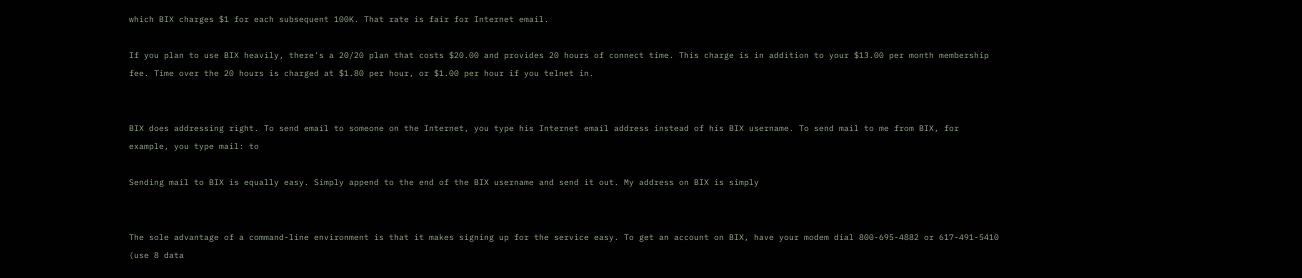which BIX charges $1 for each subsequent 100K. That rate is fair for Internet email.

If you plan to use BIX heavily, there's a 20/20 plan that costs $20.00 and provides 20 hours of connect time. This charge is in addition to your $13.00 per month membership fee. Time over the 20 hours is charged at $1.80 per hour, or $1.00 per hour if you telnet in.


BIX does addressing right. To send email to someone on the Internet, you type his Internet email address instead of his BIX username. To send mail to me from BIX, for example, you type mail: to

Sending mail to BIX is equally easy. Simply append to the end of the BIX username and send it out. My address on BIX is simply


The sole advantage of a command-line environment is that it makes signing up for the service easy. To get an account on BIX, have your modem dial 800-695-4882 or 617-491-5410 (use 8 data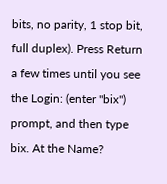bits, no parity, 1 stop bit, full duplex). Press Return a few times until you see the Login: (enter "bix") prompt, and then type bix. At the Name?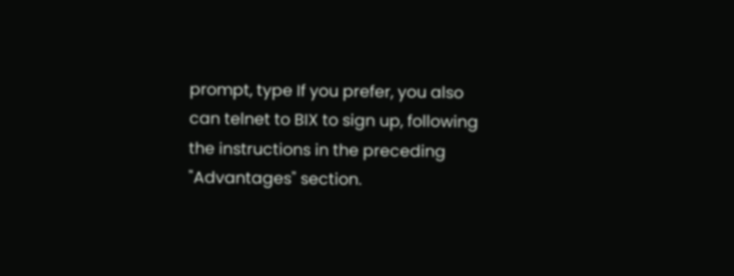prompt, type If you prefer, you also can telnet to BIX to sign up, following the instructions in the preceding "Advantages" section.